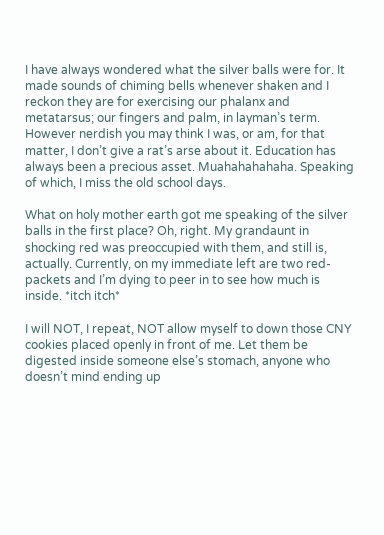I have always wondered what the silver balls were for. It made sounds of chiming bells whenever shaken and I reckon they are for exercising our phalanx and metatarsus; our fingers and palm, in layman’s term. However nerdish you may think I was, or am, for that matter, I don’t give a rat’s arse about it. Education has always been a precious asset. Muahahahahaha. Speaking of which, I miss the old school days.

What on holy mother earth got me speaking of the silver balls in the first place? Oh, right. My grandaunt in shocking red was preoccupied with them, and still is, actually. Currently, on my immediate left are two red-packets and I’m dying to peer in to see how much is inside. *itch itch*

I will NOT, I repeat, NOT allow myself to down those CNY cookies placed openly in front of me. Let them be digested inside someone else’s stomach, anyone who doesn’t mind ending up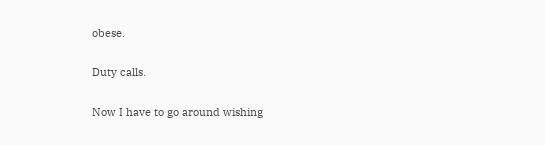obese.


Duty calls.


Now I have to go around wishing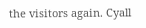the visitors again. Cyall